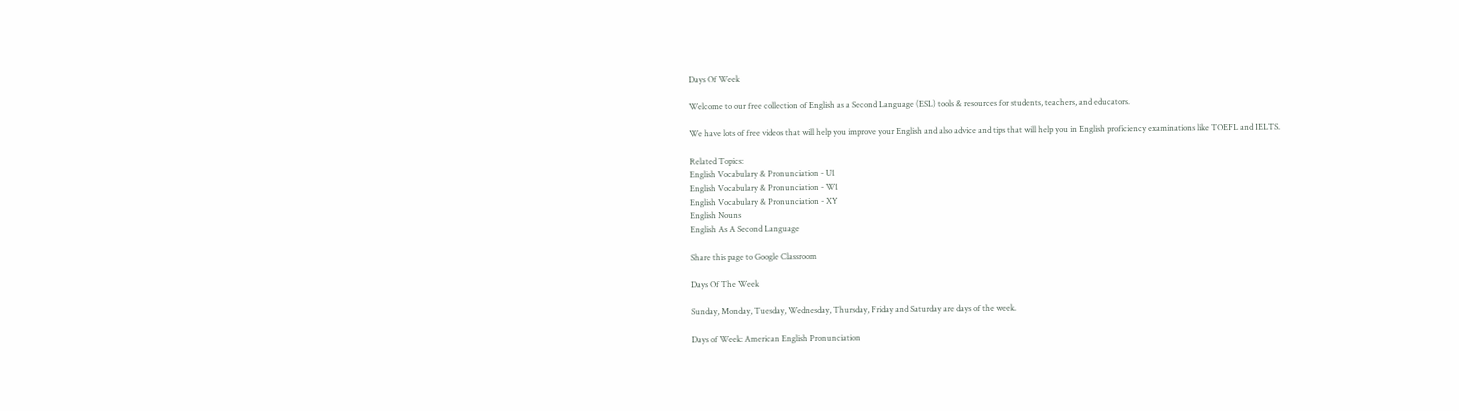Days Of Week

Welcome to our free collection of English as a Second Language (ESL) tools & resources for students, teachers, and educators.

We have lots of free videos that will help you improve your English and also advice and tips that will help you in English proficiency examinations like TOEFL and IELTS.

Related Topics:
English Vocabulary & Pronunciation - U1
English Vocabulary & Pronunciation - W1
English Vocabulary & Pronunciation - XY
English Nouns
English As A Second Language

Share this page to Google Classroom

Days Of The Week

Sunday, Monday, Tuesday, Wednesday, Thursday, Friday and Saturday are days of the week.

Days of Week: American English Pronunciation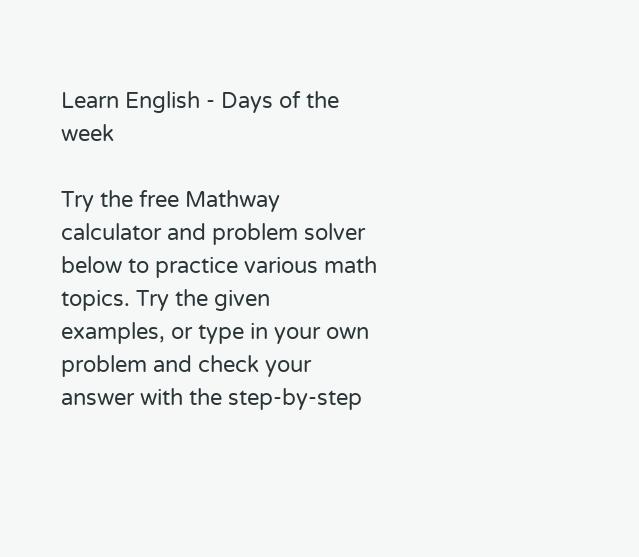Learn English - Days of the week

Try the free Mathway calculator and problem solver below to practice various math topics. Try the given examples, or type in your own problem and check your answer with the step-by-step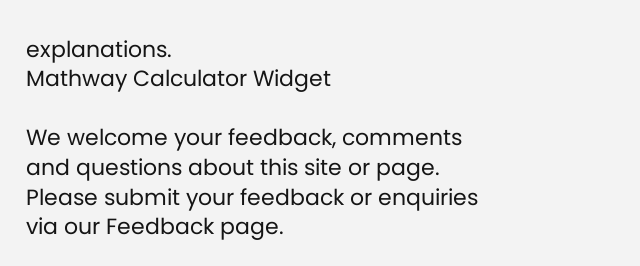explanations.
Mathway Calculator Widget

We welcome your feedback, comments and questions about this site or page. Please submit your feedback or enquiries via our Feedback page.